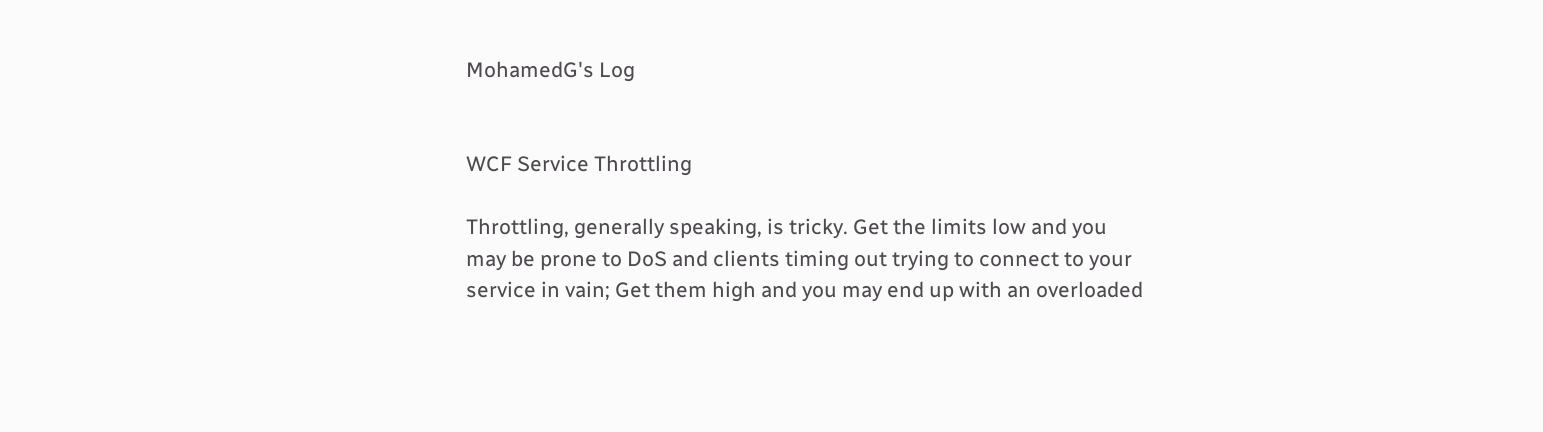MohamedG's Log


WCF Service Throttling

Throttling, generally speaking, is tricky. Get the limits low and you may be prone to DoS and clients timing out trying to connect to your service in vain; Get them high and you may end up with an overloaded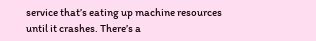service that’s eating up machine resources until it crashes. There’s a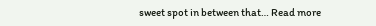sweet spot in between that… Read more